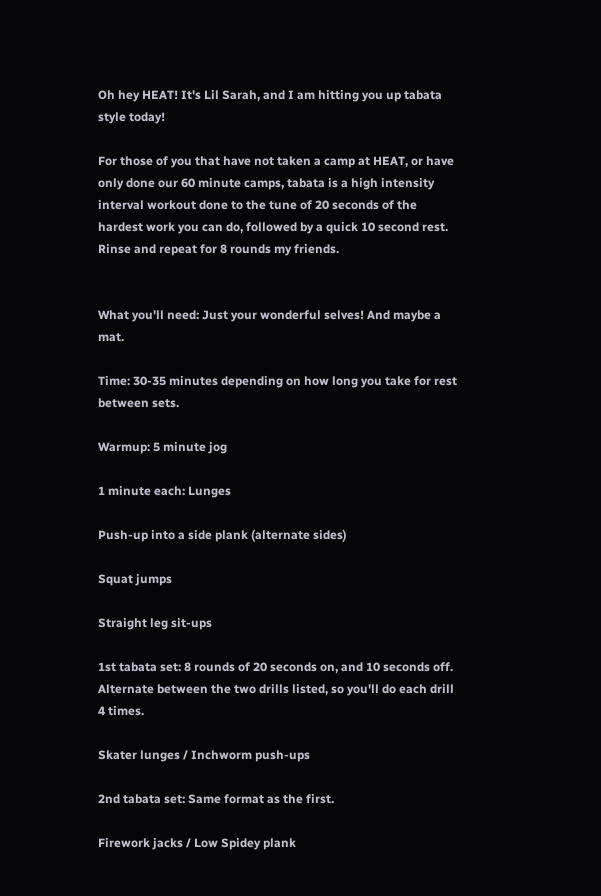Oh hey HEAT! It's Lil Sarah, and I am hitting you up tabata style today!

For those of you that have not taken a camp at HEAT, or have only done our 60 minute camps, tabata is a high intensity interval workout done to the tune of 20 seconds of the hardest work you can do, followed by a quick 10 second rest. Rinse and repeat for 8 rounds my friends.


What you'll need: Just your wonderful selves! And maybe a mat.

Time: 30-35 minutes depending on how long you take for rest between sets.

Warmup: 5 minute jog

1 minute each: Lunges

Push-up into a side plank (alternate sides)

Squat jumps

Straight leg sit-ups

1st tabata set: 8 rounds of 20 seconds on, and 10 seconds off. Alternate between the two drills listed, so you'll do each drill 4 times.

Skater lunges / Inchworm push-ups

2nd tabata set: Same format as the first.

Firework jacks / Low Spidey plank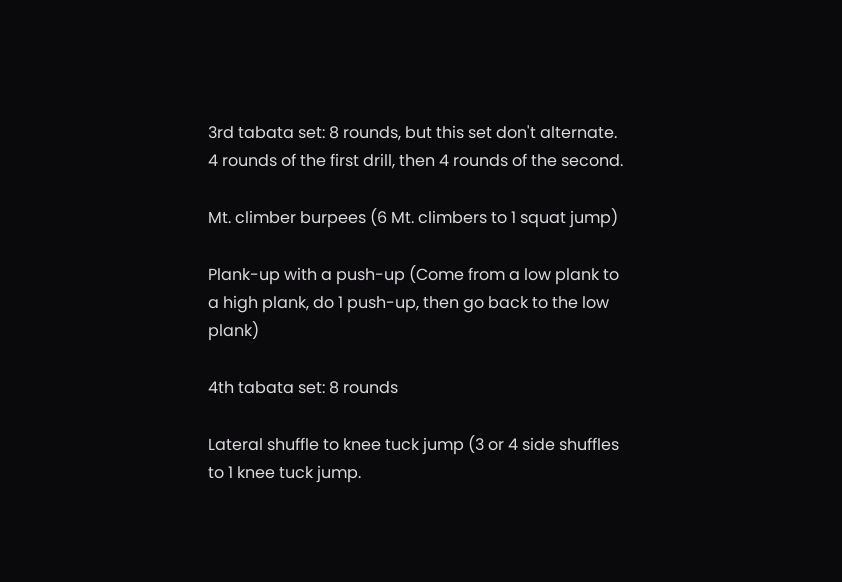3rd tabata set: 8 rounds, but this set don't alternate. 4 rounds of the first drill, then 4 rounds of the second.

Mt. climber burpees (6 Mt. climbers to 1 squat jump)

Plank-up with a push-up (Come from a low plank to a high plank, do 1 push-up, then go back to the low plank)

4th tabata set: 8 rounds

Lateral shuffle to knee tuck jump (3 or 4 side shuffles to 1 knee tuck jump.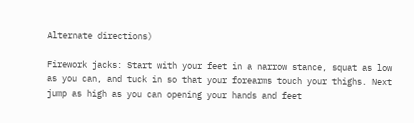Alternate directions)

Firework jacks: Start with your feet in a narrow stance, squat as low as you can, and tuck in so that your forearms touch your thighs. Next jump as high as you can opening your hands and feet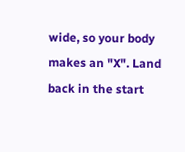wide, so your body makes an "X". Land back in the start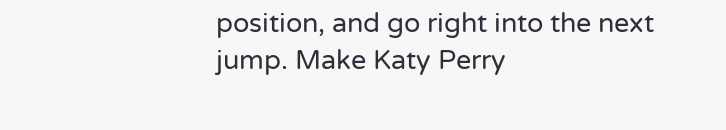position, and go right into the next jump. Make Katy Perry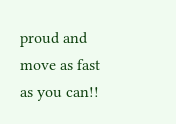proud and move as fast as you can!!